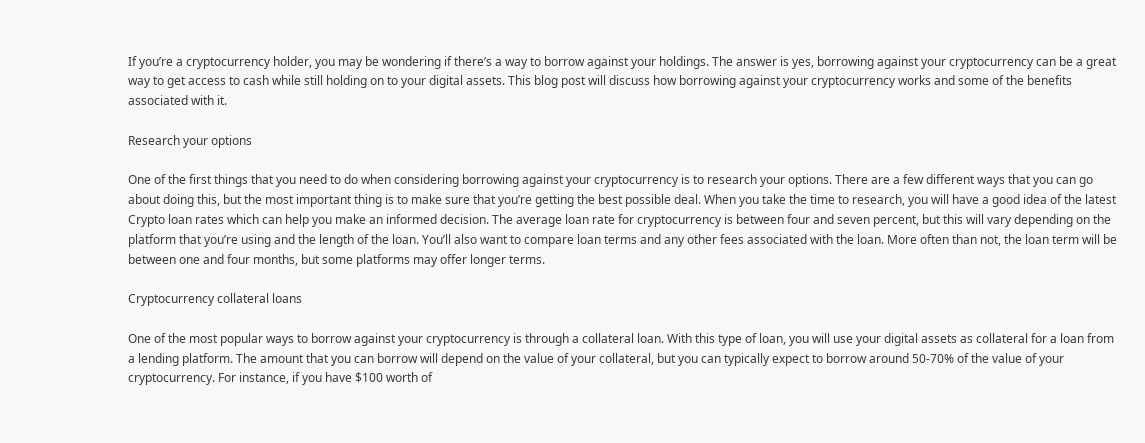If you’re a cryptocurrency holder, you may be wondering if there’s a way to borrow against your holdings. The answer is yes, borrowing against your cryptocurrency can be a great way to get access to cash while still holding on to your digital assets. This blog post will discuss how borrowing against your cryptocurrency works and some of the benefits associated with it.

Research your options

One of the first things that you need to do when considering borrowing against your cryptocurrency is to research your options. There are a few different ways that you can go about doing this, but the most important thing is to make sure that you’re getting the best possible deal. When you take the time to research, you will have a good idea of the latest Crypto loan rates which can help you make an informed decision. The average loan rate for cryptocurrency is between four and seven percent, but this will vary depending on the platform that you’re using and the length of the loan. You’ll also want to compare loan terms and any other fees associated with the loan. More often than not, the loan term will be between one and four months, but some platforms may offer longer terms.

Cryptocurrency collateral loans

One of the most popular ways to borrow against your cryptocurrency is through a collateral loan. With this type of loan, you will use your digital assets as collateral for a loan from a lending platform. The amount that you can borrow will depend on the value of your collateral, but you can typically expect to borrow around 50-70% of the value of your cryptocurrency. For instance, if you have $100 worth of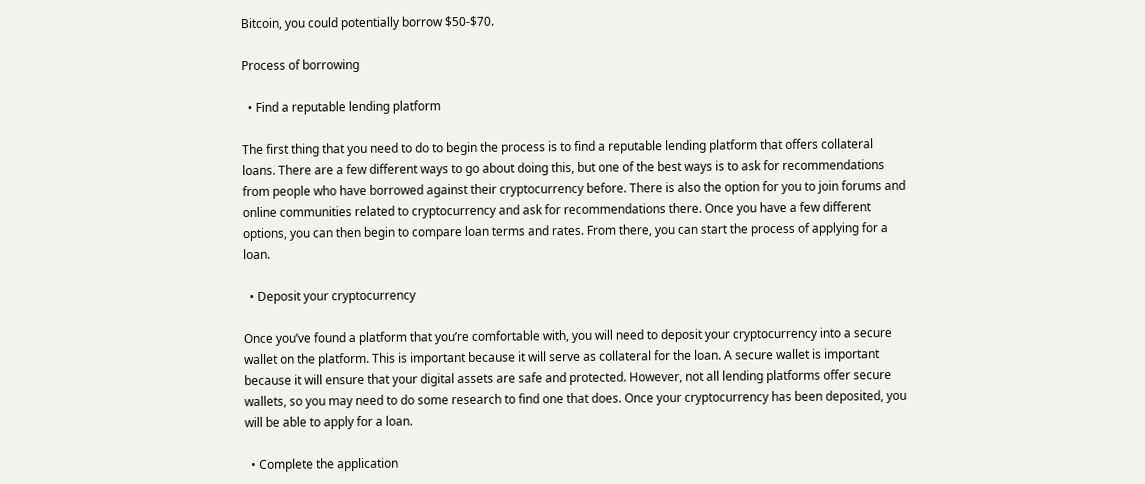Bitcoin, you could potentially borrow $50-$70.

Process of borrowing

  • Find a reputable lending platform

The first thing that you need to do to begin the process is to find a reputable lending platform that offers collateral loans. There are a few different ways to go about doing this, but one of the best ways is to ask for recommendations from people who have borrowed against their cryptocurrency before. There is also the option for you to join forums and online communities related to cryptocurrency and ask for recommendations there. Once you have a few different options, you can then begin to compare loan terms and rates. From there, you can start the process of applying for a loan.

  • Deposit your cryptocurrency

Once you’ve found a platform that you’re comfortable with, you will need to deposit your cryptocurrency into a secure wallet on the platform. This is important because it will serve as collateral for the loan. A secure wallet is important because it will ensure that your digital assets are safe and protected. However, not all lending platforms offer secure wallets, so you may need to do some research to find one that does. Once your cryptocurrency has been deposited, you will be able to apply for a loan.

  • Complete the application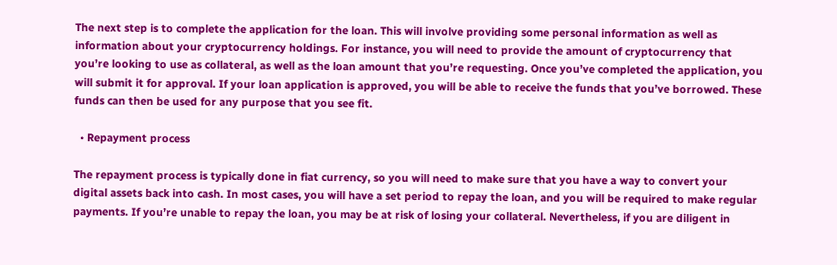The next step is to complete the application for the loan. This will involve providing some personal information as well as information about your cryptocurrency holdings. For instance, you will need to provide the amount of cryptocurrency that you’re looking to use as collateral, as well as the loan amount that you’re requesting. Once you’ve completed the application, you will submit it for approval. If your loan application is approved, you will be able to receive the funds that you’ve borrowed. These funds can then be used for any purpose that you see fit.

  • Repayment process

The repayment process is typically done in fiat currency, so you will need to make sure that you have a way to convert your digital assets back into cash. In most cases, you will have a set period to repay the loan, and you will be required to make regular payments. If you’re unable to repay the loan, you may be at risk of losing your collateral. Nevertheless, if you are diligent in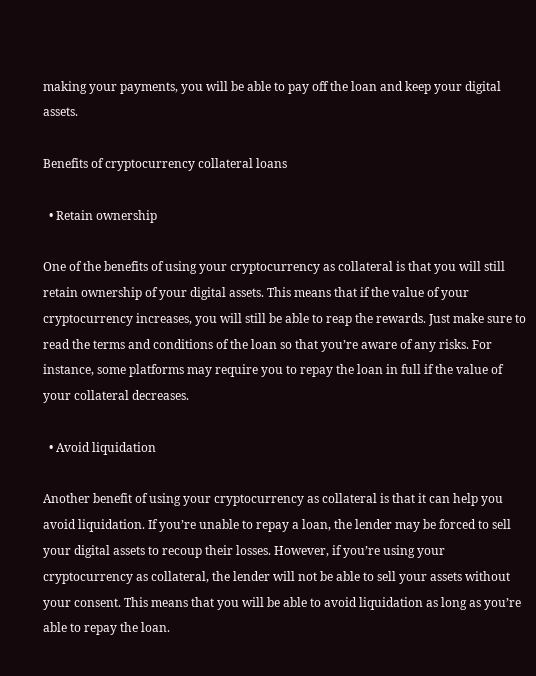making your payments, you will be able to pay off the loan and keep your digital assets.

Benefits of cryptocurrency collateral loans

  • Retain ownership

One of the benefits of using your cryptocurrency as collateral is that you will still retain ownership of your digital assets. This means that if the value of your cryptocurrency increases, you will still be able to reap the rewards. Just make sure to read the terms and conditions of the loan so that you’re aware of any risks. For instance, some platforms may require you to repay the loan in full if the value of your collateral decreases.

  • Avoid liquidation

Another benefit of using your cryptocurrency as collateral is that it can help you avoid liquidation. If you’re unable to repay a loan, the lender may be forced to sell your digital assets to recoup their losses. However, if you’re using your cryptocurrency as collateral, the lender will not be able to sell your assets without your consent. This means that you will be able to avoid liquidation as long as you’re able to repay the loan.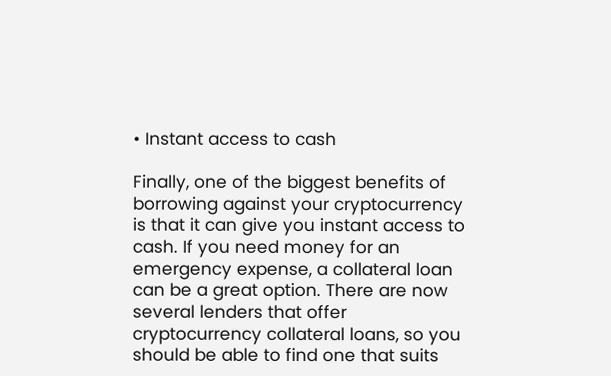• Instant access to cash

Finally, one of the biggest benefits of borrowing against your cryptocurrency is that it can give you instant access to cash. If you need money for an emergency expense, a collateral loan can be a great option. There are now several lenders that offer cryptocurrency collateral loans, so you should be able to find one that suits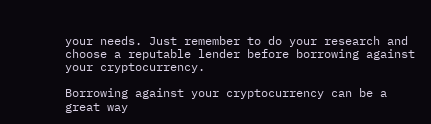your needs. Just remember to do your research and choose a reputable lender before borrowing against your cryptocurrency.

Borrowing against your cryptocurrency can be a great way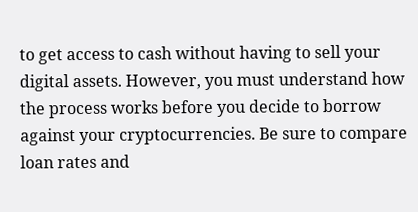to get access to cash without having to sell your digital assets. However, you must understand how the process works before you decide to borrow against your cryptocurrencies. Be sure to compare loan rates and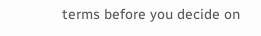terms before you decide on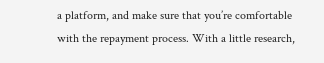a platform, and make sure that you’re comfortable with the repayment process. With a little research,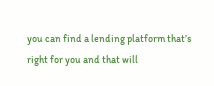you can find a lending platform that’s right for you and that will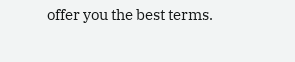offer you the best terms.